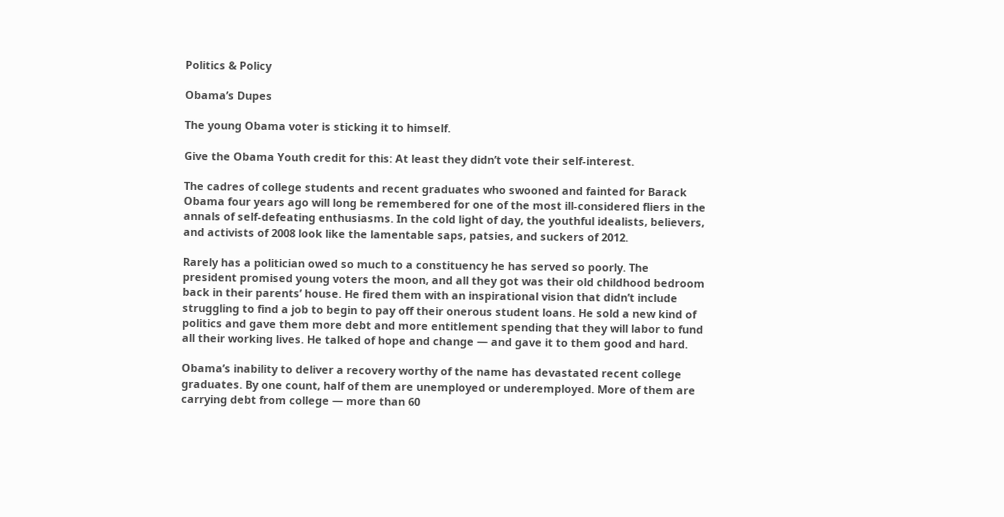Politics & Policy

Obama’s Dupes

The young Obama voter is sticking it to himself.

Give the Obama Youth credit for this: At least they didn’t vote their self-interest.

The cadres of college students and recent graduates who swooned and fainted for Barack Obama four years ago will long be remembered for one of the most ill-considered fliers in the annals of self-defeating enthusiasms. In the cold light of day, the youthful idealists, believers, and activists of 2008 look like the lamentable saps, patsies, and suckers of 2012.

Rarely has a politician owed so much to a constituency he has served so poorly. The president promised young voters the moon, and all they got was their old childhood bedroom back in their parents’ house. He fired them with an inspirational vision that didn’t include struggling to find a job to begin to pay off their onerous student loans. He sold a new kind of politics and gave them more debt and more entitlement spending that they will labor to fund all their working lives. He talked of hope and change — and gave it to them good and hard.

Obama’s inability to deliver a recovery worthy of the name has devastated recent college graduates. By one count, half of them are unemployed or underemployed. More of them are carrying debt from college — more than 60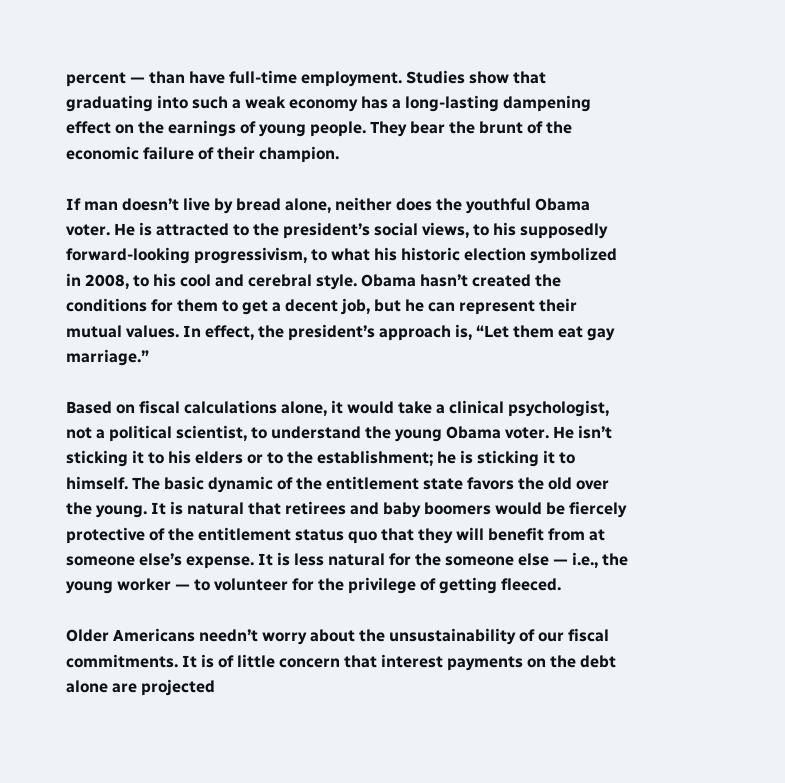percent — than have full-time employment. Studies show that graduating into such a weak economy has a long-lasting dampening effect on the earnings of young people. They bear the brunt of the economic failure of their champion.

If man doesn’t live by bread alone, neither does the youthful Obama voter. He is attracted to the president’s social views, to his supposedly forward-looking progressivism, to what his historic election symbolized in 2008, to his cool and cerebral style. Obama hasn’t created the conditions for them to get a decent job, but he can represent their mutual values. In effect, the president’s approach is, “Let them eat gay marriage.”

Based on fiscal calculations alone, it would take a clinical psychologist, not a political scientist, to understand the young Obama voter. He isn’t sticking it to his elders or to the establishment; he is sticking it to himself. The basic dynamic of the entitlement state favors the old over the young. It is natural that retirees and baby boomers would be fiercely protective of the entitlement status quo that they will benefit from at someone else’s expense. It is less natural for the someone else — i.e., the young worker — to volunteer for the privilege of getting fleeced.

Older Americans needn’t worry about the unsustainability of our fiscal commitments. It is of little concern that interest payments on the debt alone are projected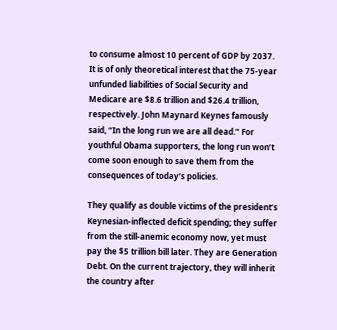to consume almost 10 percent of GDP by 2037. It is of only theoretical interest that the 75-year unfunded liabilities of Social Security and Medicare are $8.6 trillion and $26.4 trillion, respectively. John Maynard Keynes famously said, “In the long run we are all dead.” For youthful Obama supporters, the long run won’t come soon enough to save them from the consequences of today’s policies.

They qualify as double victims of the president’s Keynesian-inflected deficit spending; they suffer from the still-anemic economy now, yet must pay the $5 trillion bill later. They are Generation Debt. On the current trajectory, they will inherit the country after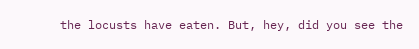the locusts have eaten. But, hey, did you see the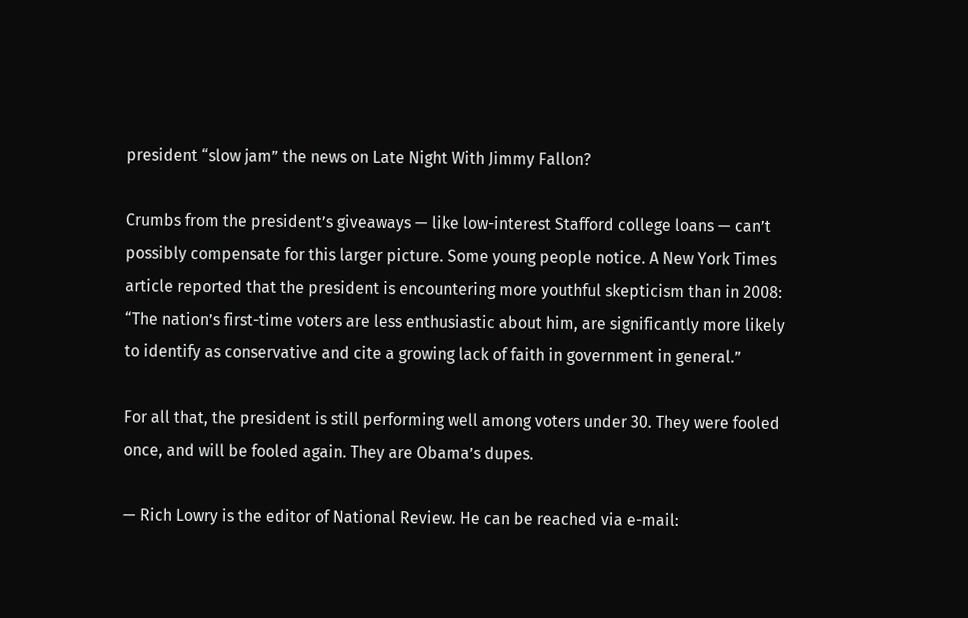president “slow jam” the news on Late Night With Jimmy Fallon?

Crumbs from the president’s giveaways — like low-interest Stafford college loans — can’t possibly compensate for this larger picture. Some young people notice. A New York Times article reported that the president is encountering more youthful skepticism than in 2008: “The nation’s first-time voters are less enthusiastic about him, are significantly more likely to identify as conservative and cite a growing lack of faith in government in general.”

For all that, the president is still performing well among voters under 30. They were fooled once, and will be fooled again. They are Obama’s dupes.

— Rich Lowry is the editor of National Review. He can be reached via e-mail: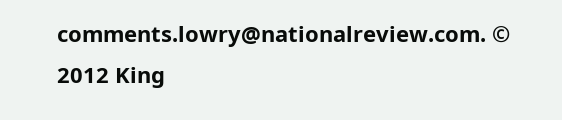comments.lowry@nationalreview.com. © 2012 King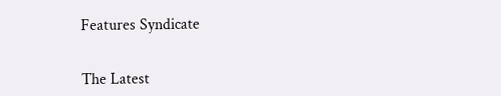Features Syndicate


The Latest